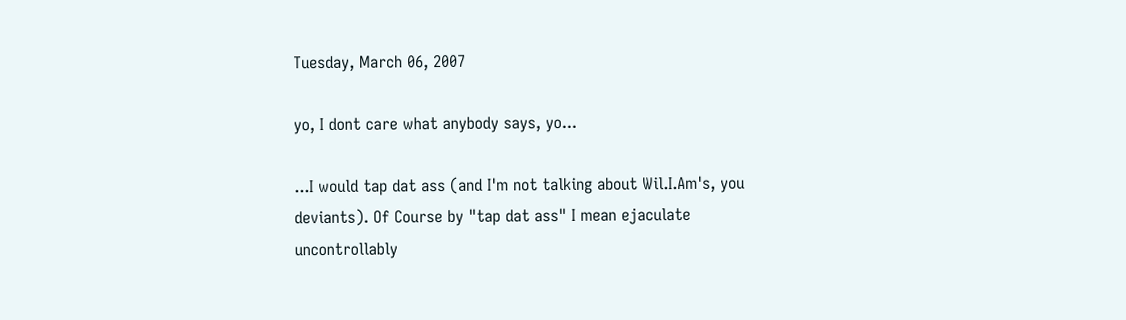Tuesday, March 06, 2007

yo, I dont care what anybody says, yo...

...I would tap dat ass (and I'm not talking about Wil.I.Am's, you deviants). Of Course by "tap dat ass" I mean ejaculate uncontrollably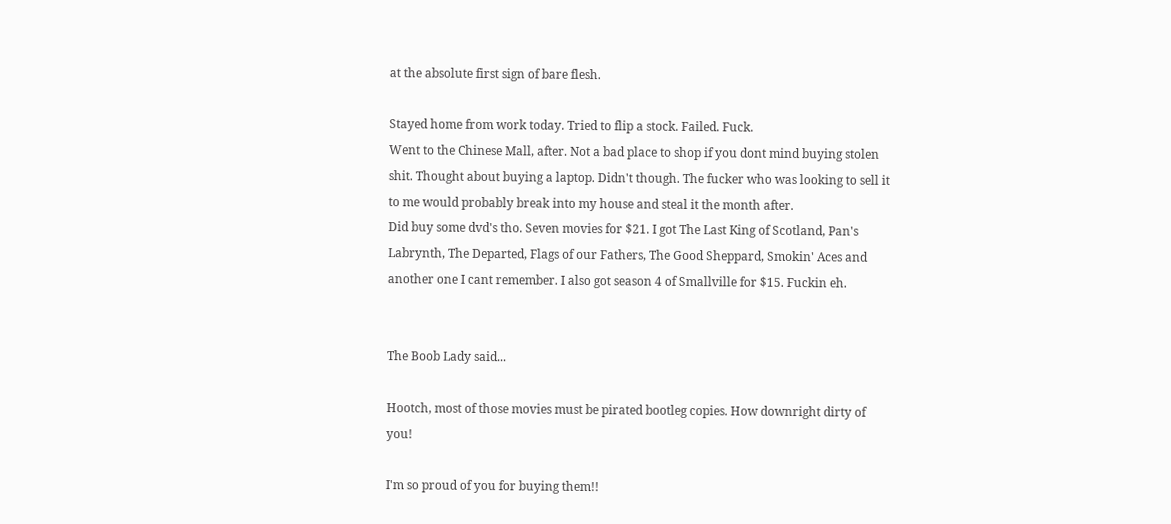at the absolute first sign of bare flesh.

Stayed home from work today. Tried to flip a stock. Failed. Fuck.
Went to the Chinese Mall, after. Not a bad place to shop if you dont mind buying stolen shit. Thought about buying a laptop. Didn't though. The fucker who was looking to sell it to me would probably break into my house and steal it the month after.
Did buy some dvd's tho. Seven movies for $21. I got The Last King of Scotland, Pan's Labrynth, The Departed, Flags of our Fathers, The Good Sheppard, Smokin' Aces and another one I cant remember. I also got season 4 of Smallville for $15. Fuckin eh.


The Boob Lady said...

Hootch, most of those movies must be pirated bootleg copies. How downright dirty of you!

I'm so proud of you for buying them!!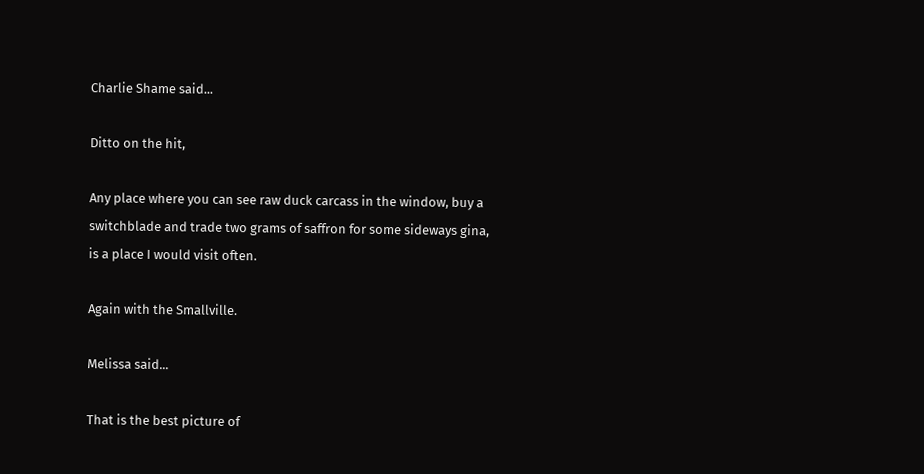Charlie Shame said...

Ditto on the hit,

Any place where you can see raw duck carcass in the window, buy a switchblade and trade two grams of saffron for some sideways gina, is a place I would visit often.

Again with the Smallville.

Melissa said...

That is the best picture of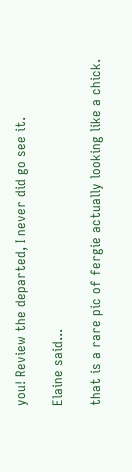you! Review the departed, I never did go see it.

Elaine said...

that is a rare pic of fergie actually looking like a chick.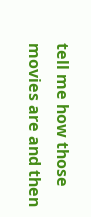tell me how those movies are and then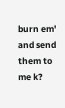burn em' and send them to me k?